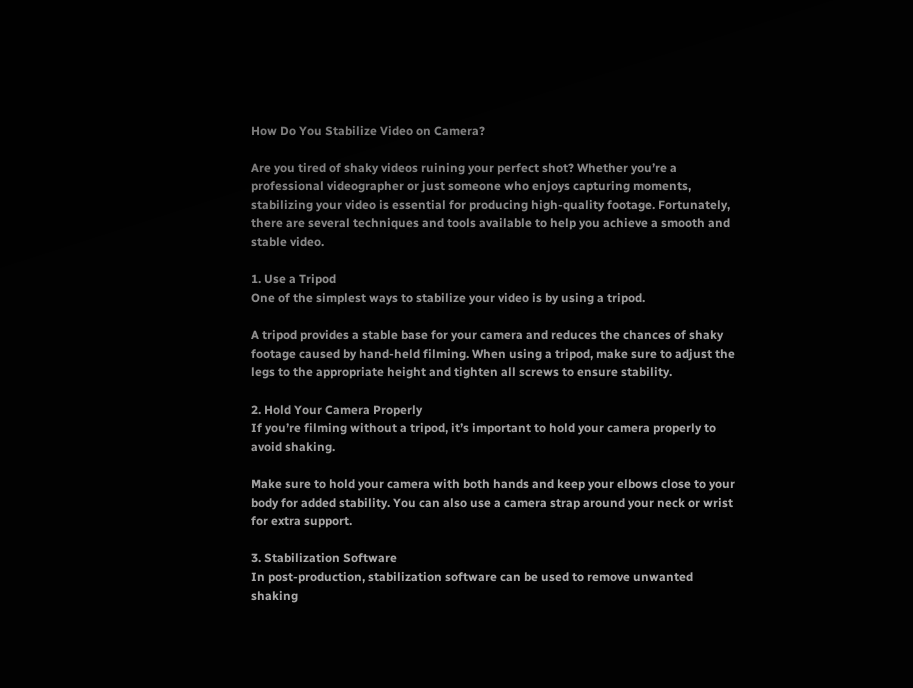How Do You Stabilize Video on Camera?

Are you tired of shaky videos ruining your perfect shot? Whether you’re a professional videographer or just someone who enjoys capturing moments, stabilizing your video is essential for producing high-quality footage. Fortunately, there are several techniques and tools available to help you achieve a smooth and stable video.

1. Use a Tripod
One of the simplest ways to stabilize your video is by using a tripod.

A tripod provides a stable base for your camera and reduces the chances of shaky footage caused by hand-held filming. When using a tripod, make sure to adjust the legs to the appropriate height and tighten all screws to ensure stability.

2. Hold Your Camera Properly
If you’re filming without a tripod, it’s important to hold your camera properly to avoid shaking.

Make sure to hold your camera with both hands and keep your elbows close to your body for added stability. You can also use a camera strap around your neck or wrist for extra support.

3. Stabilization Software
In post-production, stabilization software can be used to remove unwanted shaking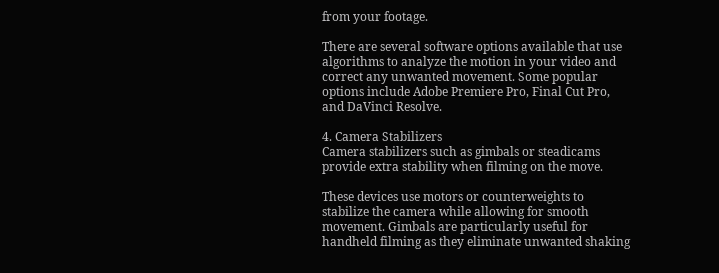from your footage.

There are several software options available that use algorithms to analyze the motion in your video and correct any unwanted movement. Some popular options include Adobe Premiere Pro, Final Cut Pro, and DaVinci Resolve.

4. Camera Stabilizers
Camera stabilizers such as gimbals or steadicams provide extra stability when filming on the move.

These devices use motors or counterweights to stabilize the camera while allowing for smooth movement. Gimbals are particularly useful for handheld filming as they eliminate unwanted shaking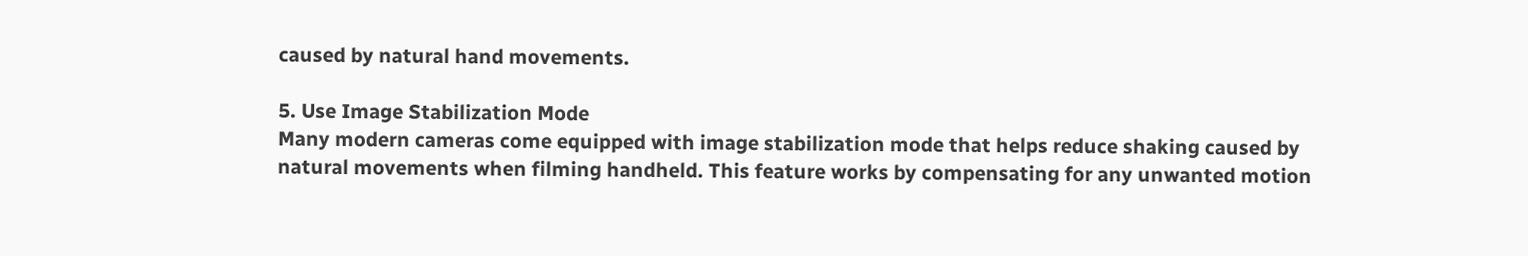caused by natural hand movements.

5. Use Image Stabilization Mode
Many modern cameras come equipped with image stabilization mode that helps reduce shaking caused by natural movements when filming handheld. This feature works by compensating for any unwanted motion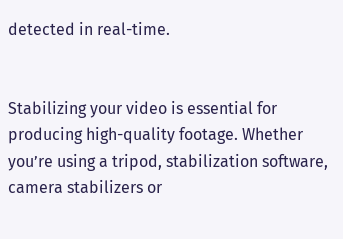detected in real-time.


Stabilizing your video is essential for producing high-quality footage. Whether you’re using a tripod, stabilization software, camera stabilizers or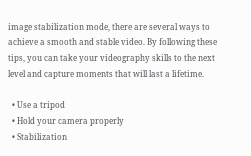image stabilization mode, there are several ways to achieve a smooth and stable video. By following these tips, you can take your videography skills to the next level and capture moments that will last a lifetime.

  • Use a tripod
  • Hold your camera properly
  • Stabilization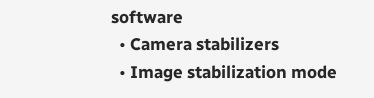software
  • Camera stabilizers
  • Image stabilization mode